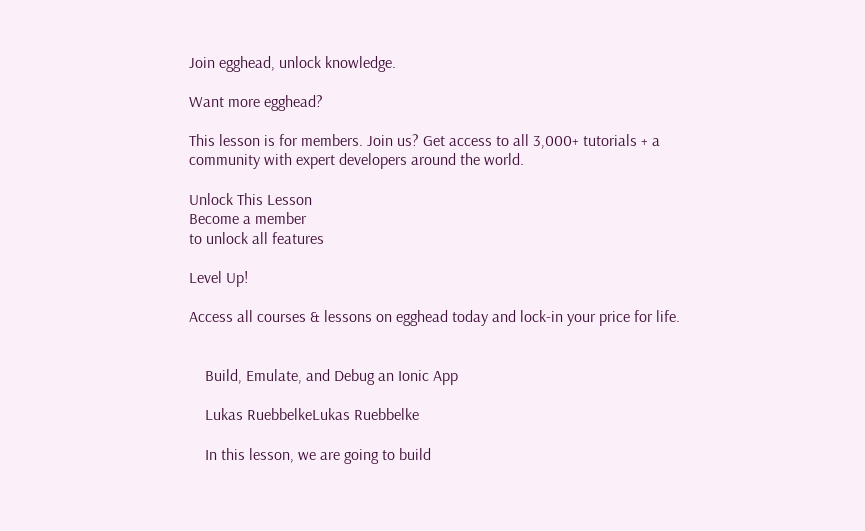Join egghead, unlock knowledge.

Want more egghead?

This lesson is for members. Join us? Get access to all 3,000+ tutorials + a community with expert developers around the world.

Unlock This Lesson
Become a member
to unlock all features

Level Up!

Access all courses & lessons on egghead today and lock-in your price for life.


    Build, Emulate, and Debug an Ionic App

    Lukas RuebbelkeLukas Ruebbelke

    In this lesson, we are going to build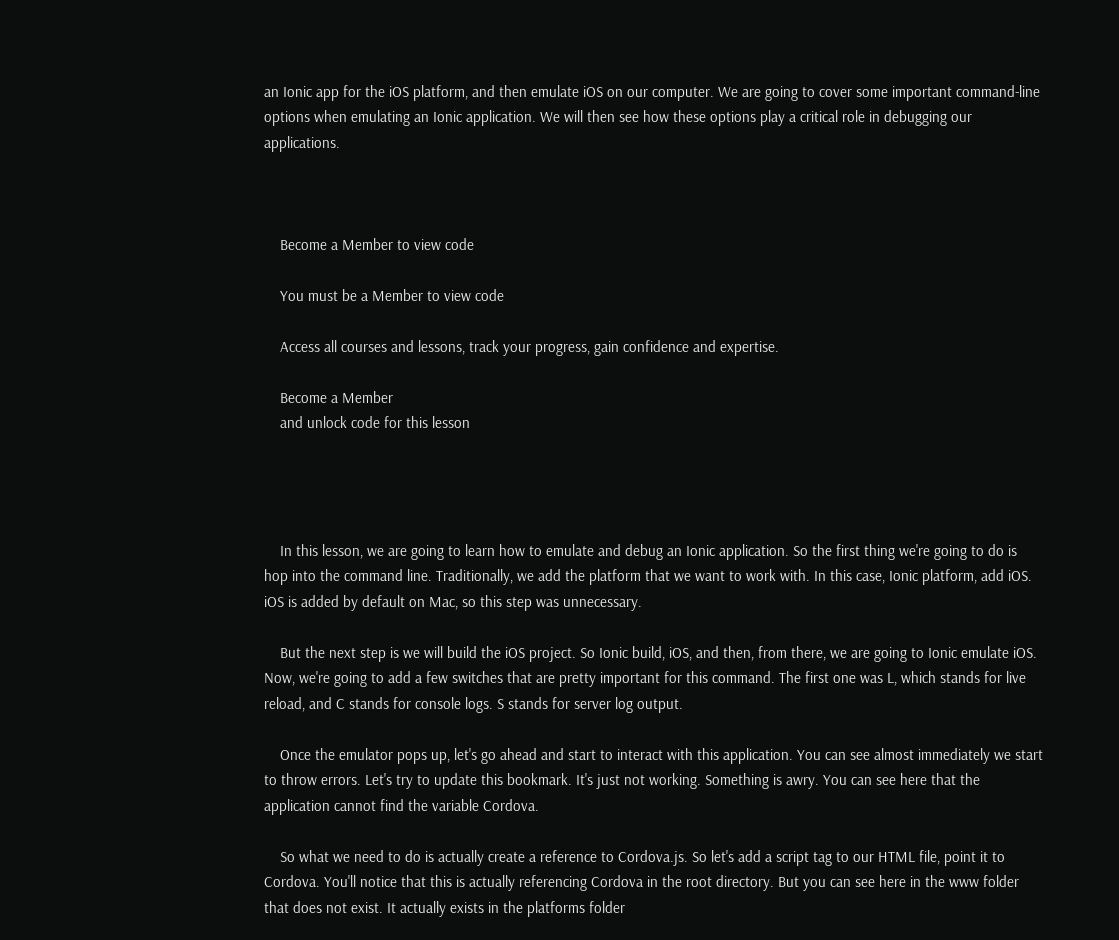an Ionic app for the iOS platform, and then emulate iOS on our computer. We are going to cover some important command-line options when emulating an Ionic application. We will then see how these options play a critical role in debugging our applications.



    Become a Member to view code

    You must be a Member to view code

    Access all courses and lessons, track your progress, gain confidence and expertise.

    Become a Member
    and unlock code for this lesson




    In this lesson, we are going to learn how to emulate and debug an Ionic application. So the first thing we're going to do is hop into the command line. Traditionally, we add the platform that we want to work with. In this case, Ionic platform, add iOS. iOS is added by default on Mac, so this step was unnecessary.

    But the next step is we will build the iOS project. So Ionic build, iOS, and then, from there, we are going to Ionic emulate iOS. Now, we're going to add a few switches that are pretty important for this command. The first one was L, which stands for live reload, and C stands for console logs. S stands for server log output.

    Once the emulator pops up, let's go ahead and start to interact with this application. You can see almost immediately we start to throw errors. Let's try to update this bookmark. It's just not working. Something is awry. You can see here that the application cannot find the variable Cordova.

    So what we need to do is actually create a reference to Cordova.js. So let's add a script tag to our HTML file, point it to Cordova. You'll notice that this is actually referencing Cordova in the root directory. But you can see here in the www folder that does not exist. It actually exists in the platforms folder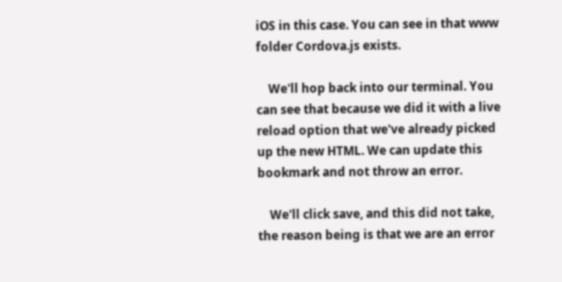iOS in this case. You can see in that www folder Cordova.js exists.

    We'll hop back into our terminal. You can see that because we did it with a live reload option that we've already picked up the new HTML. We can update this bookmark and not throw an error.

    We'll click save, and this did not take, the reason being is that we are an error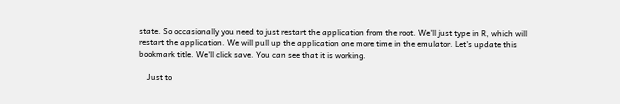state. So occasionally you need to just restart the application from the root. We'll just type in R, which will restart the application. We will pull up the application one more time in the emulator. Let's update this bookmark title. We'll click save. You can see that it is working.

    Just to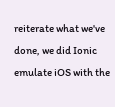reiterate what we've done, we did Ionic emulate iOS with the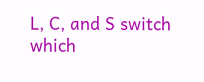L, C, and S switch which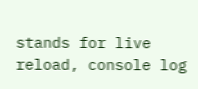stands for live reload, console log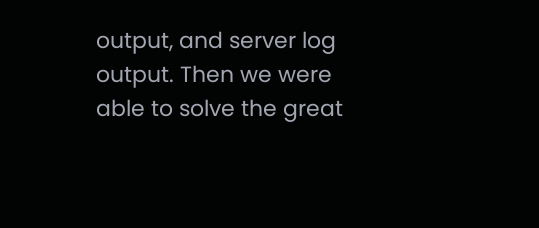output, and server log output. Then we were able to solve the great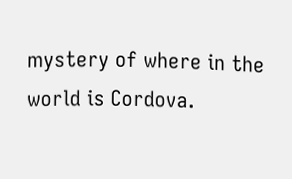mystery of where in the world is Cordova.